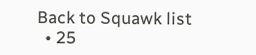Back to Squawk list
  • 25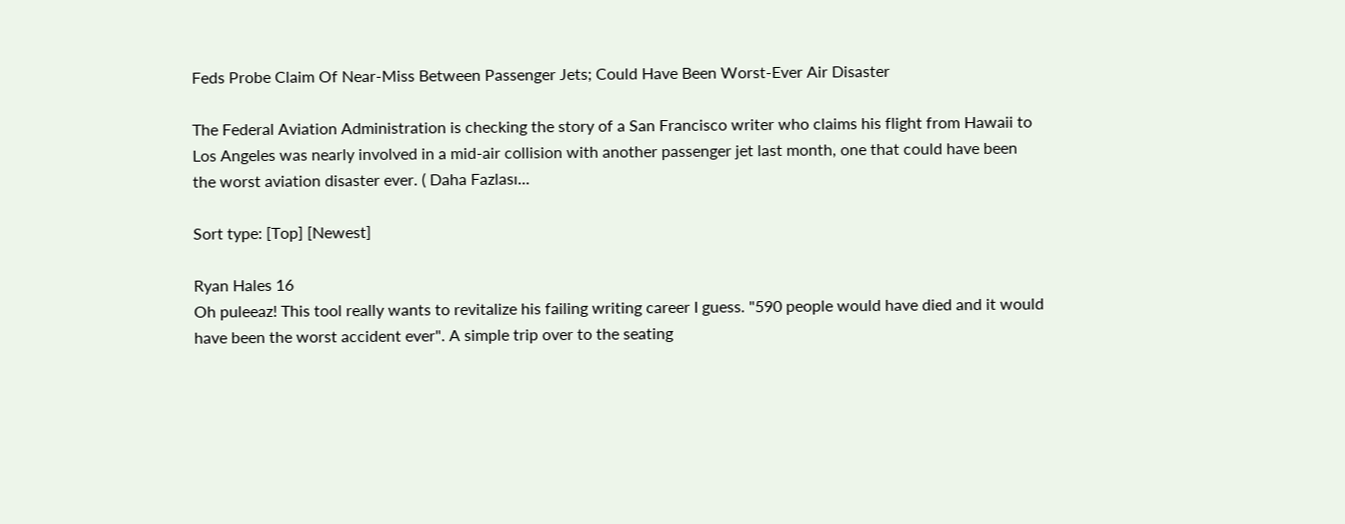Feds Probe Claim Of Near-Miss Between Passenger Jets; Could Have Been Worst-Ever Air Disaster

The Federal Aviation Administration is checking the story of a San Francisco writer who claims his flight from Hawaii to Los Angeles was nearly involved in a mid-air collision with another passenger jet last month, one that could have been the worst aviation disaster ever. ( Daha Fazlası...

Sort type: [Top] [Newest]

Ryan Hales 16
Oh puleeaz! This tool really wants to revitalize his failing writing career I guess. "590 people would have died and it would have been the worst accident ever". A simple trip over to the seating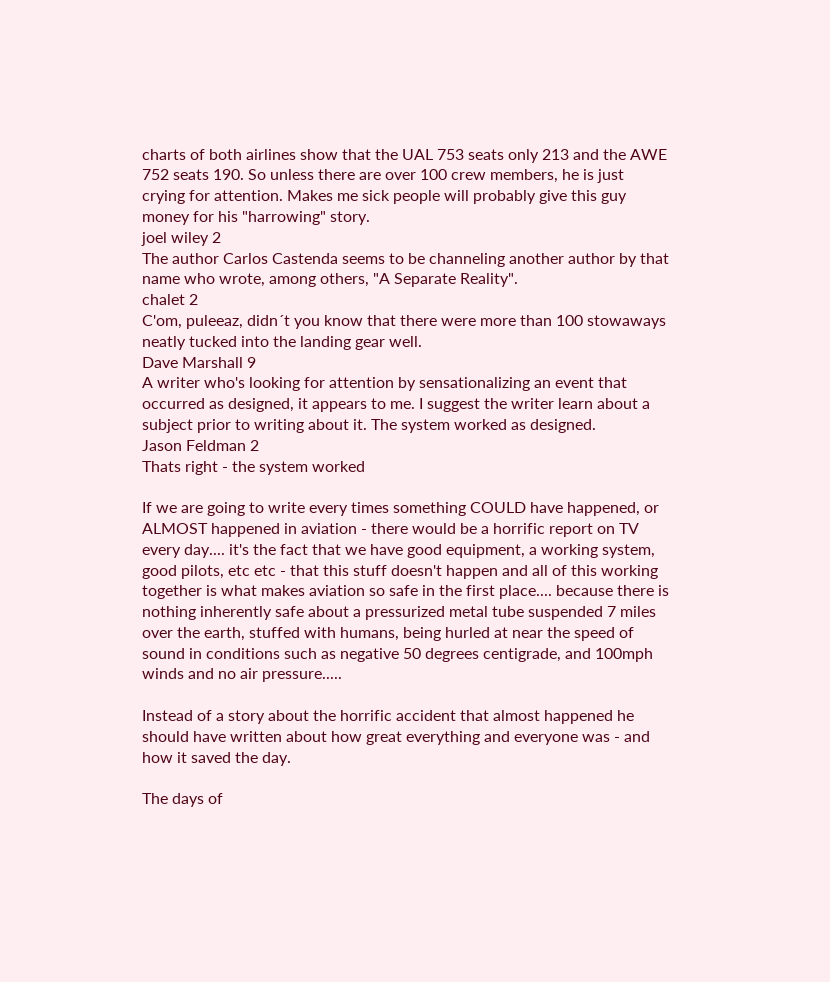charts of both airlines show that the UAL 753 seats only 213 and the AWE 752 seats 190. So unless there are over 100 crew members, he is just crying for attention. Makes me sick people will probably give this guy money for his "harrowing" story.
joel wiley 2
The author Carlos Castenda seems to be channeling another author by that name who wrote, among others, "A Separate Reality".
chalet 2
C'om, puleeaz, didn´t you know that there were more than 100 stowaways neatly tucked into the landing gear well.
Dave Marshall 9
A writer who's looking for attention by sensationalizing an event that occurred as designed, it appears to me. I suggest the writer learn about a subject prior to writing about it. The system worked as designed.
Jason Feldman 2
Thats right - the system worked

If we are going to write every times something COULD have happened, or ALMOST happened in aviation - there would be a horrific report on TV every day.... it's the fact that we have good equipment, a working system, good pilots, etc etc - that this stuff doesn't happen and all of this working together is what makes aviation so safe in the first place.... because there is nothing inherently safe about a pressurized metal tube suspended 7 miles over the earth, stuffed with humans, being hurled at near the speed of sound in conditions such as negative 50 degrees centigrade, and 100mph winds and no air pressure.....

Instead of a story about the horrific accident that almost happened he should have written about how great everything and everyone was - and how it saved the day.

The days of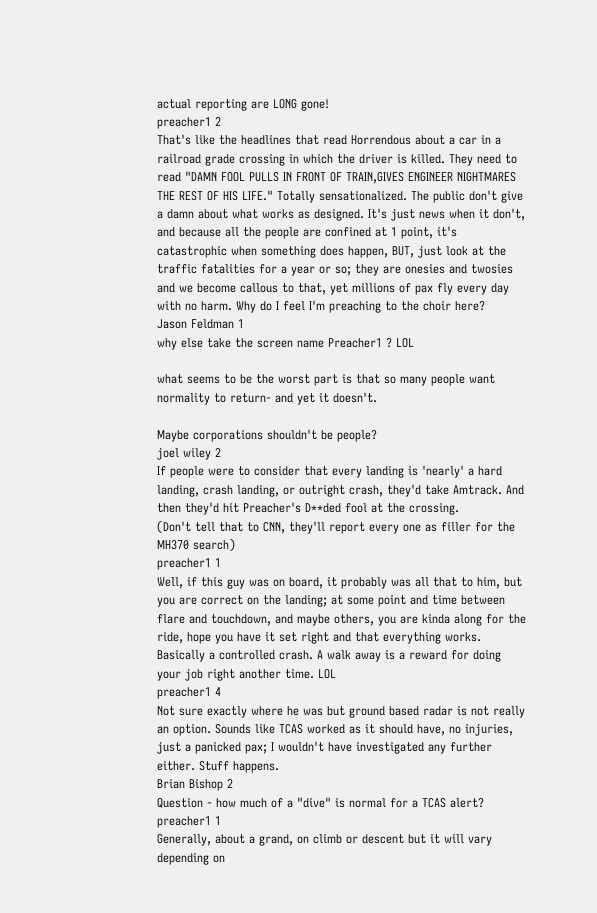actual reporting are LONG gone!
preacher1 2
That's like the headlines that read Horrendous about a car in a railroad grade crossing in which the driver is killed. They need to read "DAMN FOOL PULLS IN FRONT OF TRAIN,GIVES ENGINEER NIGHTMARES THE REST OF HIS LIFE." Totally sensationalized. The public don't give a damn about what works as designed. It's just news when it don't, and because all the people are confined at 1 point, it's catastrophic when something does happen, BUT, just look at the traffic fatalities for a year or so; they are onesies and twosies and we become callous to that, yet millions of pax fly every day with no harm. Why do I feel I'm preaching to the choir here?
Jason Feldman 1
why else take the screen name Preacher1 ? LOL

what seems to be the worst part is that so many people want normality to return- and yet it doesn't.

Maybe corporations shouldn't be people?
joel wiley 2
If people were to consider that every landing is 'nearly' a hard landing, crash landing, or outright crash, they'd take Amtrack. And then they'd hit Preacher's D**ded fool at the crossing.
(Don't tell that to CNN, they'll report every one as filler for the MH370 search)
preacher1 1
Well, if this guy was on board, it probably was all that to him, but you are correct on the landing; at some point and time between flare and touchdown, and maybe others, you are kinda along for the ride, hope you have it set right and that everything works. Basically a controlled crash. A walk away is a reward for doing your job right another time. LOL
preacher1 4
Not sure exactly where he was but ground based radar is not really an option. Sounds like TCAS worked as it should have, no injuries, just a panicked pax; I wouldn't have investigated any further either. Stuff happens.
Brian Bishop 2
Question - how much of a "dive" is normal for a TCAS alert?
preacher1 1
Generally, about a grand, on climb or descent but it will vary depending on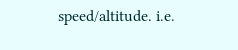speed/altitude. i.e.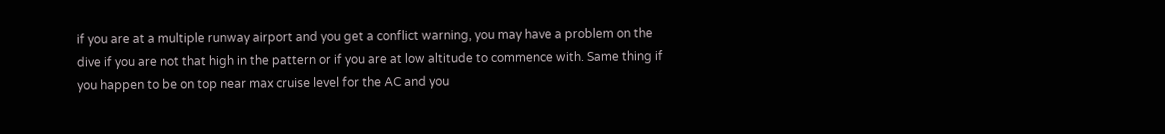if you are at a multiple runway airport and you get a conflict warning, you may have a problem on the dive if you are not that high in the pattern or if you are at low altitude to commence with. Same thing if you happen to be on top near max cruise level for the AC and you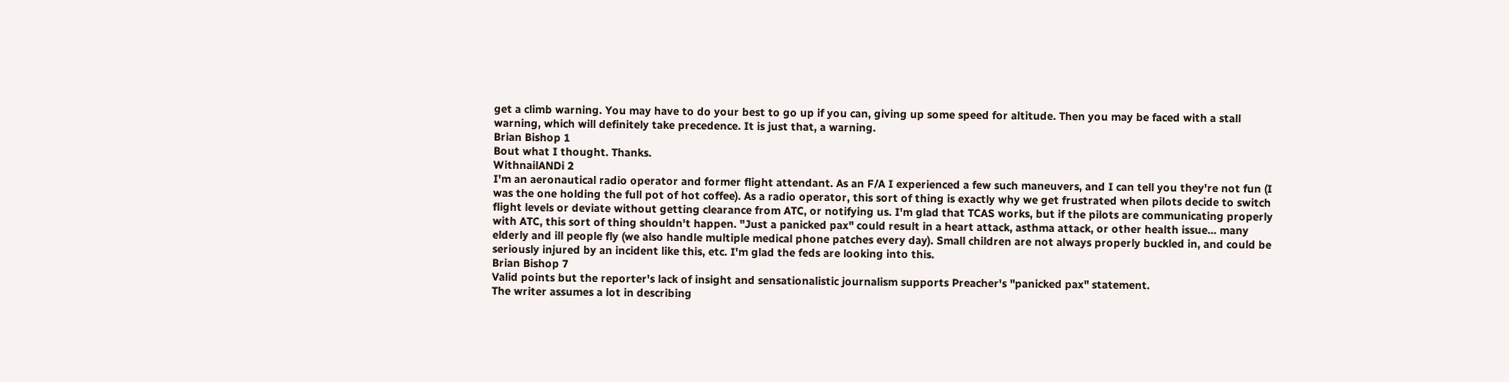get a climb warning. You may have to do your best to go up if you can, giving up some speed for altitude. Then you may be faced with a stall warning, which will definitely take precedence. It is just that, a warning.
Brian Bishop 1
Bout what I thought. Thanks.
WithnailANDi 2
I'm an aeronautical radio operator and former flight attendant. As an F/A I experienced a few such maneuvers, and I can tell you they're not fun (I was the one holding the full pot of hot coffee). As a radio operator, this sort of thing is exactly why we get frustrated when pilots decide to switch flight levels or deviate without getting clearance from ATC, or notifying us. I'm glad that TCAS works, but if the pilots are communicating properly with ATC, this sort of thing shouldn't happen. "Just a panicked pax" could result in a heart attack, asthma attack, or other health issue... many elderly and ill people fly (we also handle multiple medical phone patches every day). Small children are not always properly buckled in, and could be seriously injured by an incident like this, etc. I'm glad the feds are looking into this.
Brian Bishop 7
Valid points but the reporter's lack of insight and sensationalistic journalism supports Preacher's "panicked pax" statement.
The writer assumes a lot in describing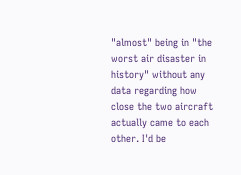"almost" being in "the worst air disaster in history" without any data regarding how close the two aircraft actually came to each other. I'd be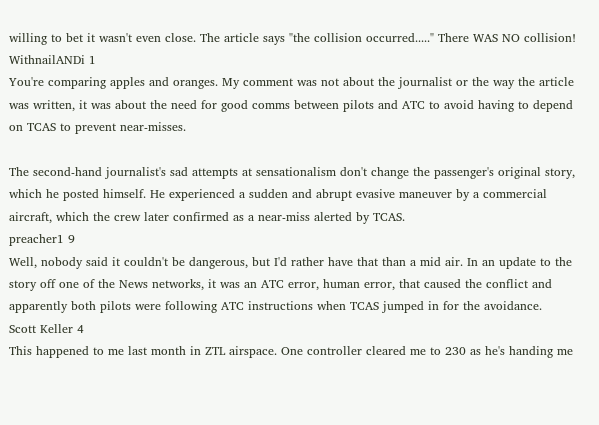willing to bet it wasn't even close. The article says "the collision occurred....." There WAS NO collision!
WithnailANDi 1
You're comparing apples and oranges. My comment was not about the journalist or the way the article was written, it was about the need for good comms between pilots and ATC to avoid having to depend on TCAS to prevent near-misses.

The second-hand journalist's sad attempts at sensationalism don't change the passenger's original story, which he posted himself. He experienced a sudden and abrupt evasive maneuver by a commercial aircraft, which the crew later confirmed as a near-miss alerted by TCAS.
preacher1 9
Well, nobody said it couldn't be dangerous, but I'd rather have that than a mid air. In an update to the story off one of the News networks, it was an ATC error, human error, that caused the conflict and apparently both pilots were following ATC instructions when TCAS jumped in for the avoidance.
Scott Keller 4
This happened to me last month in ZTL airspace. One controller cleared me to 230 as he's handing me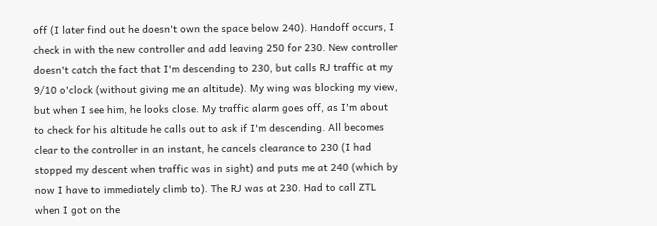off (I later find out he doesn't own the space below 240). Handoff occurs, I check in with the new controller and add leaving 250 for 230. New controller doesn't catch the fact that I'm descending to 230, but calls RJ traffic at my 9/10 o'clock (without giving me an altitude). My wing was blocking my view, but when I see him, he looks close. My traffic alarm goes off, as I'm about to check for his altitude he calls out to ask if I'm descending. All becomes clear to the controller in an instant, he cancels clearance to 230 (I had stopped my descent when traffic was in sight) and puts me at 240 (which by now I have to immediately climb to). The RJ was at 230. Had to call ZTL when I got on the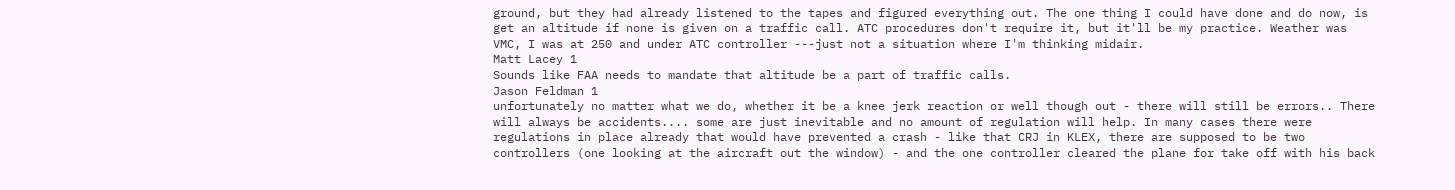ground, but they had already listened to the tapes and figured everything out. The one thing I could have done and do now, is get an altitude if none is given on a traffic call. ATC procedures don't require it, but it'll be my practice. Weather was VMC, I was at 250 and under ATC controller ---just not a situation where I'm thinking midair.
Matt Lacey 1
Sounds like FAA needs to mandate that altitude be a part of traffic calls.
Jason Feldman 1
unfortunately no matter what we do, whether it be a knee jerk reaction or well though out - there will still be errors.. There will always be accidents.... some are just inevitable and no amount of regulation will help. In many cases there were regulations in place already that would have prevented a crash - like that CRJ in KLEX, there are supposed to be two controllers (one looking at the aircraft out the window) - and the one controller cleared the plane for take off with his back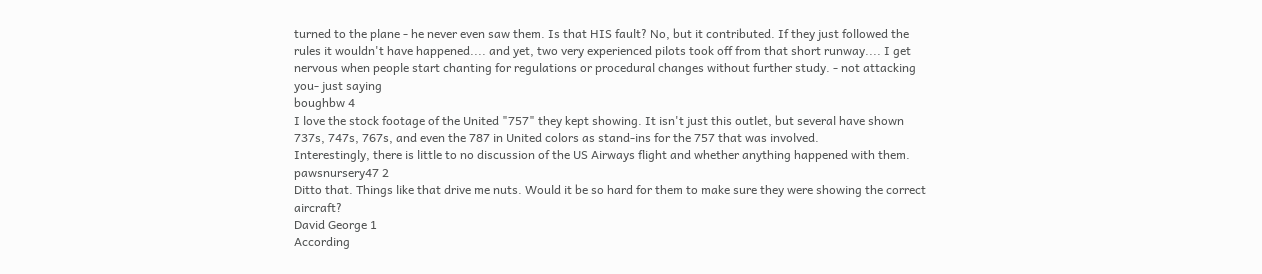turned to the plane - he never even saw them. Is that HIS fault? No, but it contributed. If they just followed the rules it wouldn't have happened.... and yet, two very experienced pilots took off from that short runway.... I get nervous when people start chanting for regulations or procedural changes without further study. - not attacking you- just saying
boughbw 4
I love the stock footage of the United "757" they kept showing. It isn't just this outlet, but several have shown 737s, 747s, 767s, and even the 787 in United colors as stand-ins for the 757 that was involved.
Interestingly, there is little to no discussion of the US Airways flight and whether anything happened with them.
pawsnursery47 2
Ditto that. Things like that drive me nuts. Would it be so hard for them to make sure they were showing the correct aircraft?
David George 1
According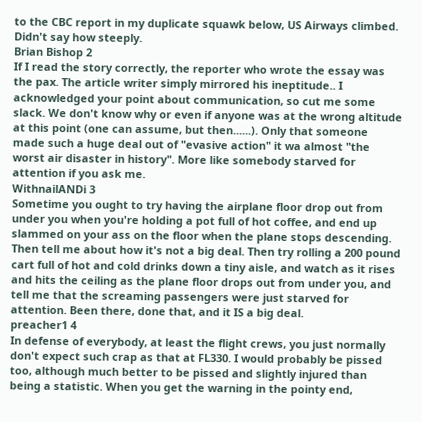to the CBC report in my duplicate squawk below, US Airways climbed. Didn't say how steeply.
Brian Bishop 2
If I read the story correctly, the reporter who wrote the essay was the pax. The article writer simply mirrored his ineptitude.. I acknowledged your point about communication, so cut me some slack. We don't know why or even if anyone was at the wrong altitude at this point (one can assume, but then......). Only that someone made such a huge deal out of "evasive action" it wa almost "the worst air disaster in history". More like somebody starved for attention if you ask me.
WithnailANDi 3
Sometime you ought to try having the airplane floor drop out from under you when you're holding a pot full of hot coffee, and end up slammed on your ass on the floor when the plane stops descending. Then tell me about how it's not a big deal. Then try rolling a 200 pound cart full of hot and cold drinks down a tiny aisle, and watch as it rises and hits the ceiling as the plane floor drops out from under you, and tell me that the screaming passengers were just starved for attention. Been there, done that, and it IS a big deal.
preacher1 4
In defense of everybody, at least the flight crews, you just normally don't expect such crap as that at FL330. I would probably be pissed too, although much better to be pissed and slightly injured than being a statistic. When you get the warning in the pointy end,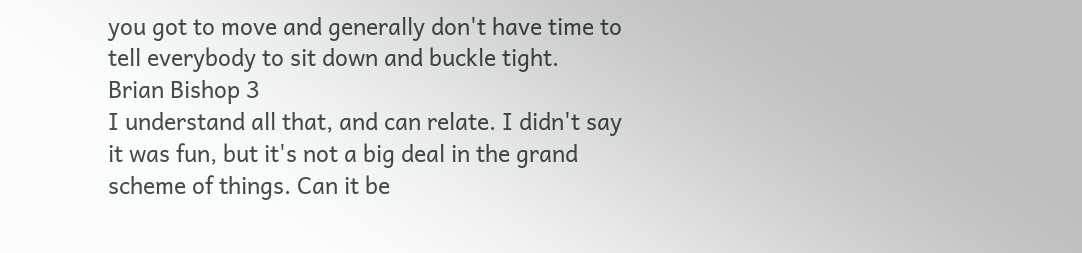you got to move and generally don't have time to tell everybody to sit down and buckle tight.
Brian Bishop 3
I understand all that, and can relate. I didn't say it was fun, but it's not a big deal in the grand scheme of things. Can it be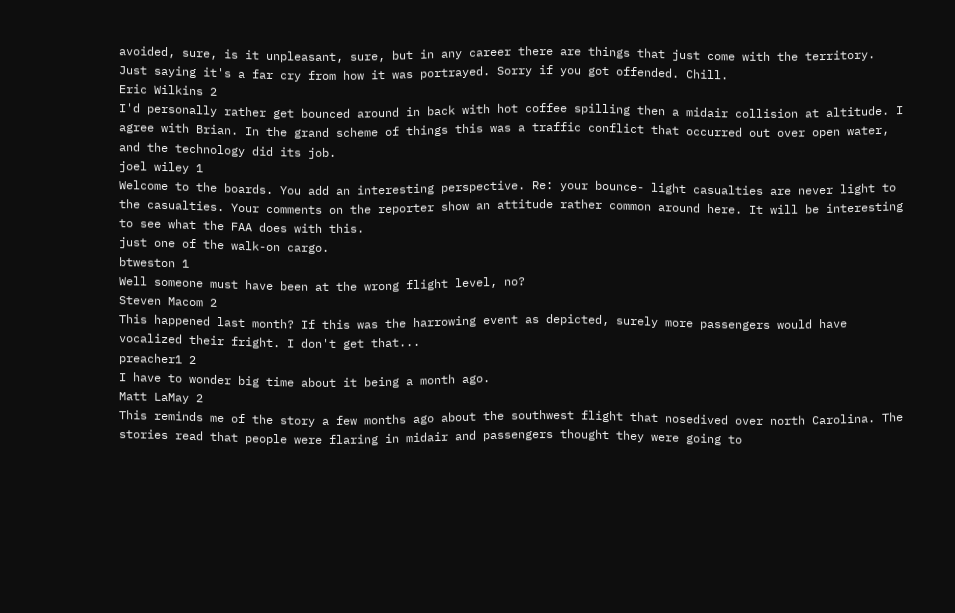avoided, sure, is it unpleasant, sure, but in any career there are things that just come with the territory. Just saying it's a far cry from how it was portrayed. Sorry if you got offended. Chill.
Eric Wilkins 2
I'd personally rather get bounced around in back with hot coffee spilling then a midair collision at altitude. I agree with Brian. In the grand scheme of things this was a traffic conflict that occurred out over open water, and the technology did its job.
joel wiley 1
Welcome to the boards. You add an interesting perspective. Re: your bounce- light casualties are never light to the casualties. Your comments on the reporter show an attitude rather common around here. It will be interesting to see what the FAA does with this.
just one of the walk-on cargo.
btweston 1
Well someone must have been at the wrong flight level, no?
Steven Macom 2
This happened last month? If this was the harrowing event as depicted, surely more passengers would have vocalized their fright. I don't get that...
preacher1 2
I have to wonder big time about it being a month ago.
Matt LaMay 2
This reminds me of the story a few months ago about the southwest flight that nosedived over north Carolina. The stories read that people were flaring in midair and passengers thought they were going to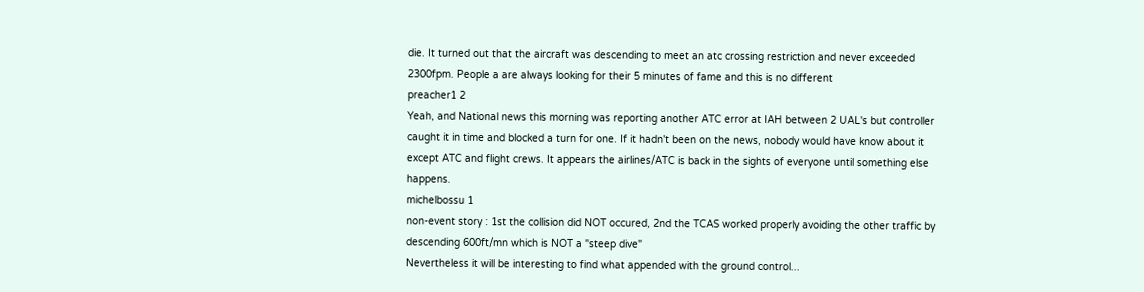die. It turned out that the aircraft was descending to meet an atc crossing restriction and never exceeded 2300fpm. People a are always looking for their 5 minutes of fame and this is no different
preacher1 2
Yeah, and National news this morning was reporting another ATC error at IAH between 2 UAL's but controller caught it in time and blocked a turn for one. If it hadn't been on the news, nobody would have know about it except ATC and flight crews. It appears the airlines/ATC is back in the sights of everyone until something else happens.
michelbossu 1
non-event story : 1st the collision did NOT occured, 2nd the TCAS worked properly avoiding the other traffic by descending 600ft/mn which is NOT a "steep dive"
Nevertheless it will be interesting to find what appended with the ground control...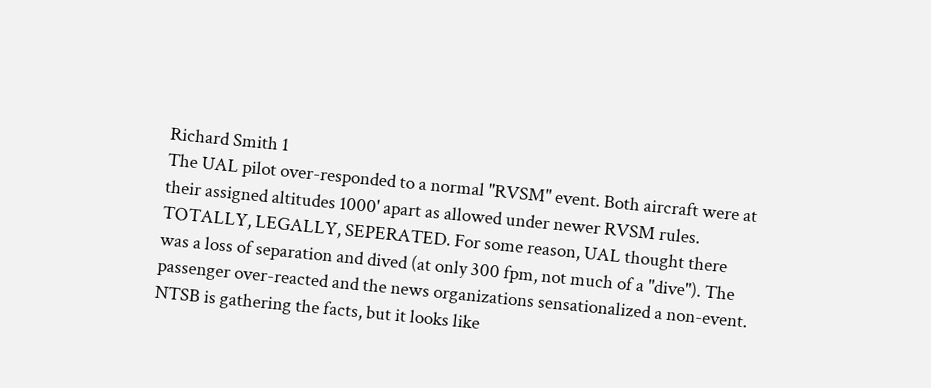Richard Smith 1
The UAL pilot over-responded to a normal "RVSM" event. Both aircraft were at their assigned altitudes 1000' apart as allowed under newer RVSM rules. TOTALLY, LEGALLY, SEPERATED. For some reason, UAL thought there was a loss of separation and dived (at only 300 fpm, not much of a "dive"). The passenger over-reacted and the news organizations sensationalized a non-event. NTSB is gathering the facts, but it looks like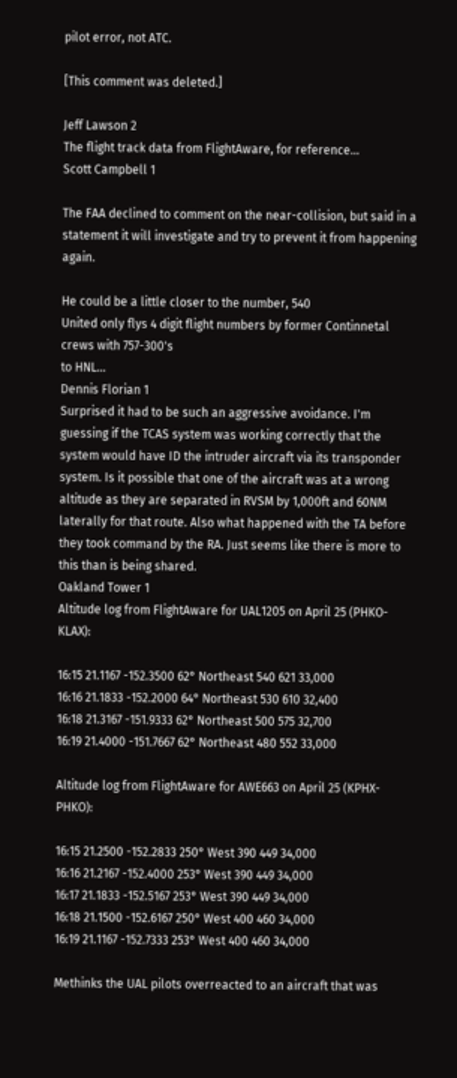pilot error, not ATC.

[This comment was deleted.]

Jeff Lawson 2
The flight track data from FlightAware, for reference...
Scott Campbell 1

The FAA declined to comment on the near-collision, but said in a statement it will investigate and try to prevent it from happening again.

He could be a little closer to the number, 540
United only flys 4 digit flight numbers by former Continnetal crews with 757-300's
to HNL...
Dennis Florian 1
Surprised it had to be such an aggressive avoidance. I'm guessing if the TCAS system was working correctly that the system would have ID the intruder aircraft via its transponder system. Is it possible that one of the aircraft was at a wrong altitude as they are separated in RVSM by 1,000ft and 60NM laterally for that route. Also what happened with the TA before they took command by the RA. Just seems like there is more to this than is being shared.
Oakland Tower 1
Altitude log from FlightAware for UAL1205 on April 25 (PHKO-KLAX):

16:15 21.1167 -152.3500 62° Northeast 540 621 33,000
16:16 21.1833 -152.2000 64° Northeast 530 610 32,400
16:18 21.3167 -151.9333 62° Northeast 500 575 32,700
16:19 21.4000 -151.7667 62° Northeast 480 552 33,000

Altitude log from FlightAware for AWE663 on April 25 (KPHX-PHKO):

16:15 21.2500 -152.2833 250° West 390 449 34,000
16:16 21.2167 -152.4000 253° West 390 449 34,000
16:17 21.1833 -152.5167 253° West 390 449 34,000
16:18 21.1500 -152.6167 250° West 400 460 34,000
16:19 21.1167 -152.7333 253° West 400 460 34,000

Methinks the UAL pilots overreacted to an aircraft that was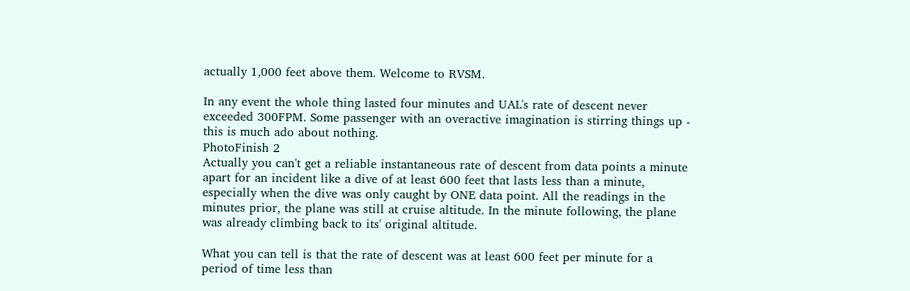actually 1,000 feet above them. Welcome to RVSM.

In any event the whole thing lasted four minutes and UAL's rate of descent never exceeded 300FPM. Some passenger with an overactive imagination is stirring things up - this is much ado about nothing.
PhotoFinish 2
Actually you can't get a reliable instantaneous rate of descent from data points a minute apart for an incident like a dive of at least 600 feet that lasts less than a minute, especially when the dive was only caught by ONE data point. All the readings in the minutes prior, the plane was still at cruise altitude. In the minute following, the plane was already climbing back to its' original altitude.

What you can tell is that the rate of descent was at least 600 feet per minute for a period of time less than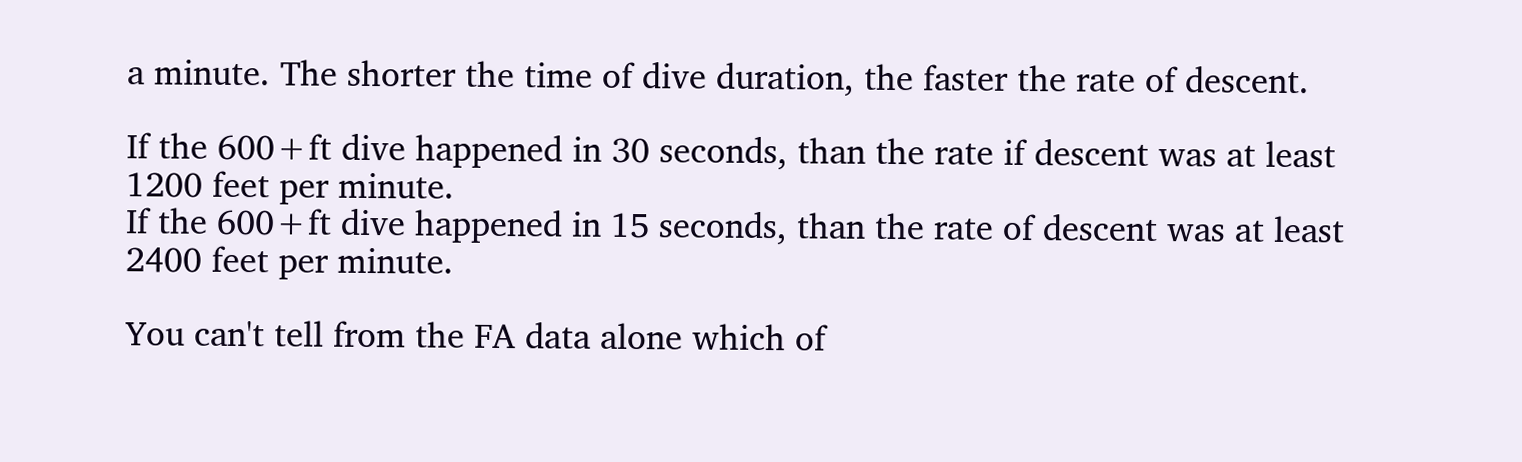a minute. The shorter the time of dive duration, the faster the rate of descent.

If the 600+ft dive happened in 30 seconds, than the rate if descent was at least 1200 feet per minute.
If the 600+ft dive happened in 15 seconds, than the rate of descent was at least 2400 feet per minute.

You can't tell from the FA data alone which of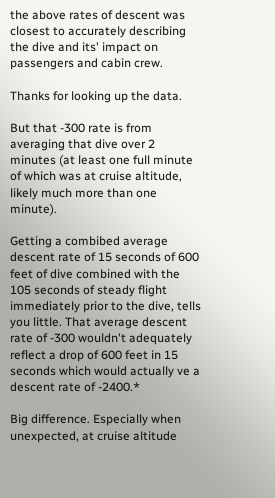the above rates of descent was closest to accurately describing the dive and its' impact on passengers and cabin crew.

Thanks for looking up the data.

But that -300 rate is from averaging that dive over 2 minutes (at least one full minute of which was at cruise altitude, likely much more than one minute).

Getting a combibed average descent rate of 15 seconds of 600 feet of dive combined with the 105 seconds of steady flight immediately prior to the dive, tells you little. That average descent rate of -300 wouldn't adequately reflect a drop of 600 feet in 15 seconds which would actually ve a descent rate of -2400.*

Big difference. Especially when unexpected, at cruise altitude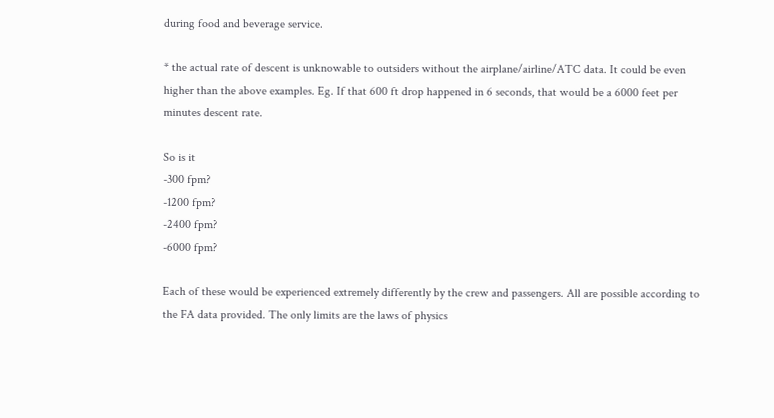during food and beverage service.

* the actual rate of descent is unknowable to outsiders without the airplane/airline/ATC data. It could be even higher than the above examples. Eg. If that 600 ft drop happened in 6 seconds, that would be a 6000 feet per minutes descent rate.

So is it
-300 fpm?
-1200 fpm?
-2400 fpm?
-6000 fpm?

Each of these would be experienced extremely differently by the crew and passengers. All are possible according to the FA data provided. The only limits are the laws of physics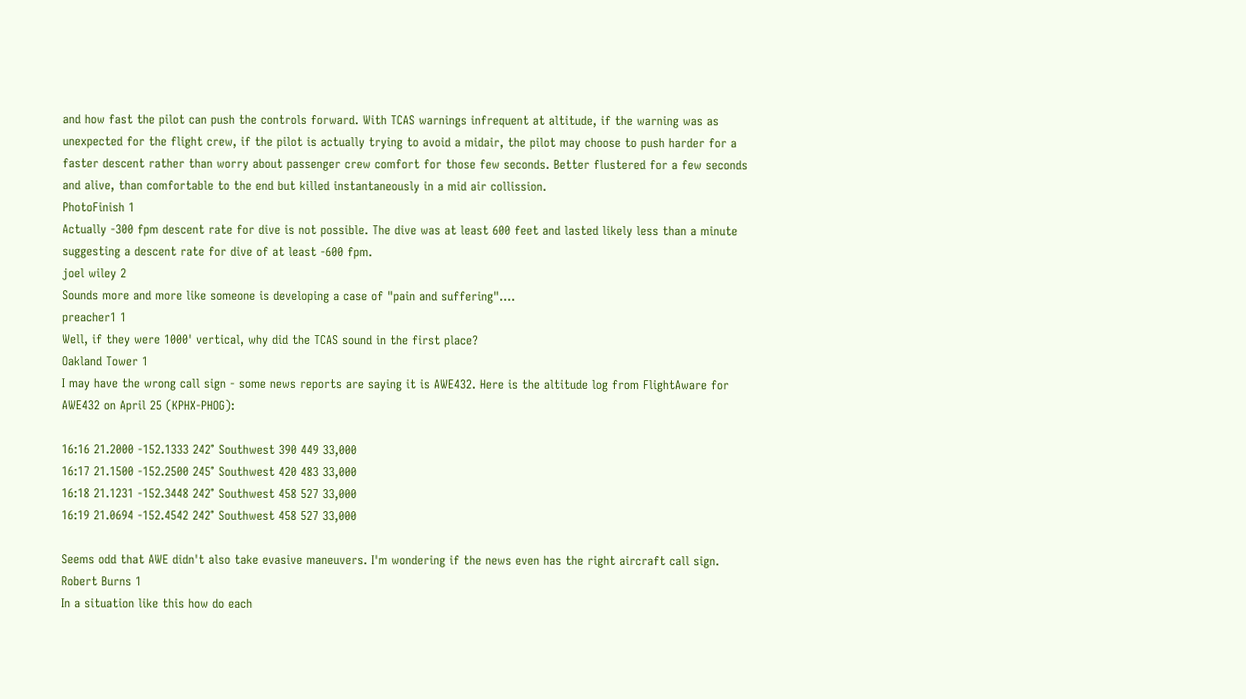and how fast the pilot can push the controls forward. With TCAS warnings infrequent at altitude, if the warning was as unexpected for the flight crew, if the pilot is actually trying to avoid a midair, the pilot may choose to push harder for a faster descent rather than worry about passenger crew comfort for those few seconds. Better flustered for a few seconds and alive, than comfortable to the end but killed instantaneously in a mid air collission.
PhotoFinish 1
Actually -300 fpm descent rate for dive is not possible. The dive was at least 600 feet and lasted likely less than a minute suggesting a descent rate for dive of at least -600 fpm.
joel wiley 2
Sounds more and more like someone is developing a case of "pain and suffering"....
preacher1 1
Well, if they were 1000' vertical, why did the TCAS sound in the first place?
Oakland Tower 1
I may have the wrong call sign - some news reports are saying it is AWE432. Here is the altitude log from FlightAware for AWE432 on April 25 (KPHX-PHOG):

16:16 21.2000 -152.1333 242° Southwest 390 449 33,000
16:17 21.1500 -152.2500 245° Southwest 420 483 33,000
16:18 21.1231 -152.3448 242° Southwest 458 527 33,000
16:19 21.0694 -152.4542 242° Southwest 458 527 33,000

Seems odd that AWE didn't also take evasive maneuvers. I'm wondering if the news even has the right aircraft call sign.
Robert Burns 1
In a situation like this how do each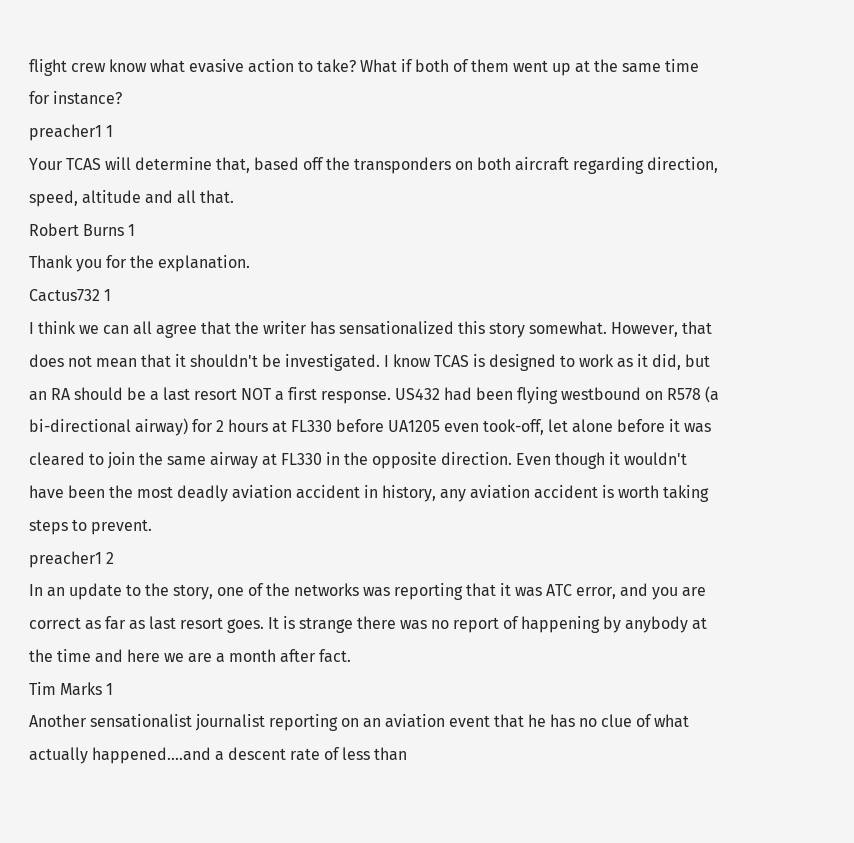flight crew know what evasive action to take? What if both of them went up at the same time for instance?
preacher1 1
Your TCAS will determine that, based off the transponders on both aircraft regarding direction, speed, altitude and all that.
Robert Burns 1
Thank you for the explanation.
Cactus732 1
I think we can all agree that the writer has sensationalized this story somewhat. However, that does not mean that it shouldn't be investigated. I know TCAS is designed to work as it did, but an RA should be a last resort NOT a first response. US432 had been flying westbound on R578 (a bi-directional airway) for 2 hours at FL330 before UA1205 even took-off, let alone before it was cleared to join the same airway at FL330 in the opposite direction. Even though it wouldn't have been the most deadly aviation accident in history, any aviation accident is worth taking steps to prevent.
preacher1 2
In an update to the story, one of the networks was reporting that it was ATC error, and you are correct as far as last resort goes. It is strange there was no report of happening by anybody at the time and here we are a month after fact.
Tim Marks 1
Another sensationalist journalist reporting on an aviation event that he has no clue of what actually happened....and a descent rate of less than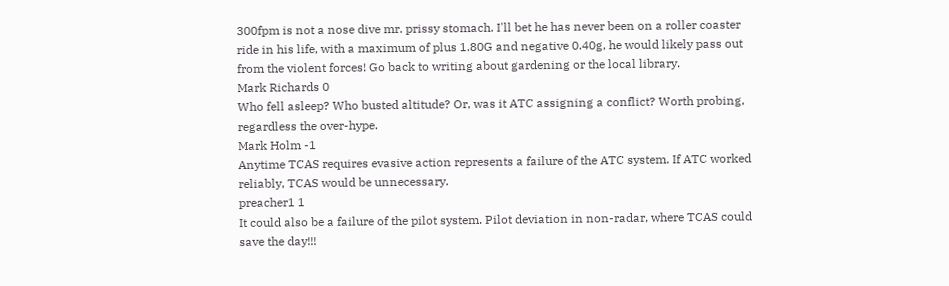300fpm is not a nose dive mr. prissy stomach. I'll bet he has never been on a roller coaster ride in his life, with a maximum of plus 1.80G and negative 0.40g, he would likely pass out from the violent forces! Go back to writing about gardening or the local library.
Mark Richards 0
Who fell asleep? Who busted altitude? Or, was it ATC assigning a conflict? Worth probing, regardless the over-hype.
Mark Holm -1
Anytime TCAS requires evasive action represents a failure of the ATC system. If ATC worked reliably, TCAS would be unnecessary.
preacher1 1
It could also be a failure of the pilot system. Pilot deviation in non-radar, where TCAS could save the day!!!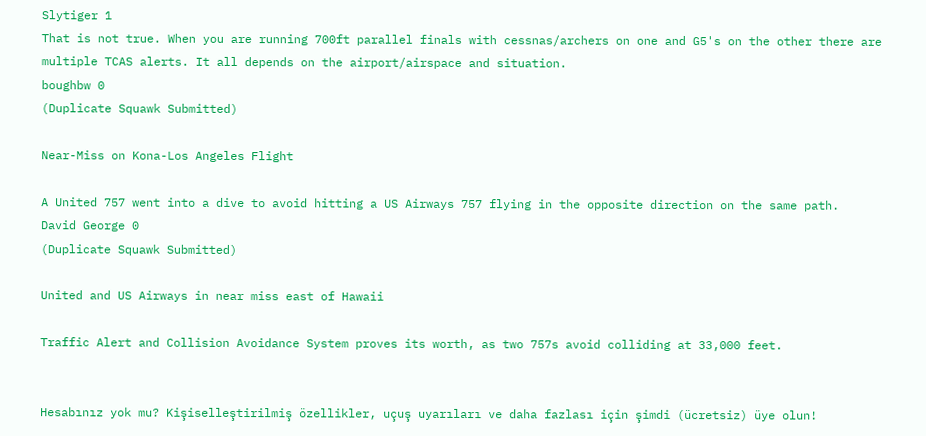Slytiger 1
That is not true. When you are running 700ft parallel finals with cessnas/archers on one and G5's on the other there are multiple TCAS alerts. It all depends on the airport/airspace and situation.
boughbw 0
(Duplicate Squawk Submitted)

Near-Miss on Kona-Los Angeles Flight

A United 757 went into a dive to avoid hitting a US Airways 757 flying in the opposite direction on the same path.
David George 0
(Duplicate Squawk Submitted)

United and US Airways in near miss east of Hawaii

Traffic Alert and Collision Avoidance System proves its worth, as two 757s avoid colliding at 33,000 feet.


Hesabınız yok mu? Kişiselleştirilmiş özellikler, uçuş uyarıları ve daha fazlası için şimdi (ücretsiz) üye olun!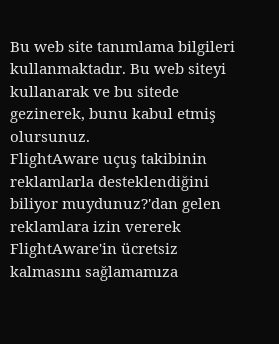Bu web site tanımlama bilgileri kullanmaktadır. Bu web siteyi kullanarak ve bu sitede gezinerek, bunu kabul etmiş olursunuz.
FlightAware uçuş takibinin reklamlarla desteklendiğini biliyor muydunuz?'dan gelen reklamlara izin vererek FlightAware'in ücretsiz kalmasını sağlamamıza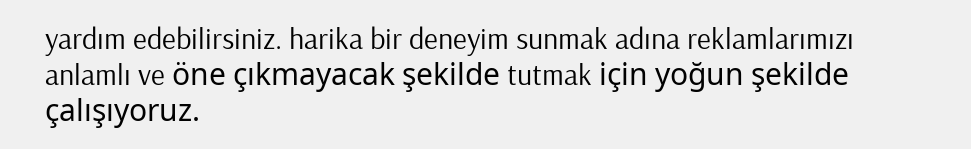yardım edebilirsiniz. harika bir deneyim sunmak adına reklamlarımızı anlamlı ve öne çıkmayacak şekilde tutmak için yoğun şekilde çalışıyoruz.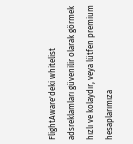FlightAware'deki whitelist adsreklamları güvenilir olarak görmek hızlı ve kolaydır, veya lütfen premium hesaplarımıza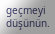geçmeyi düşünün.